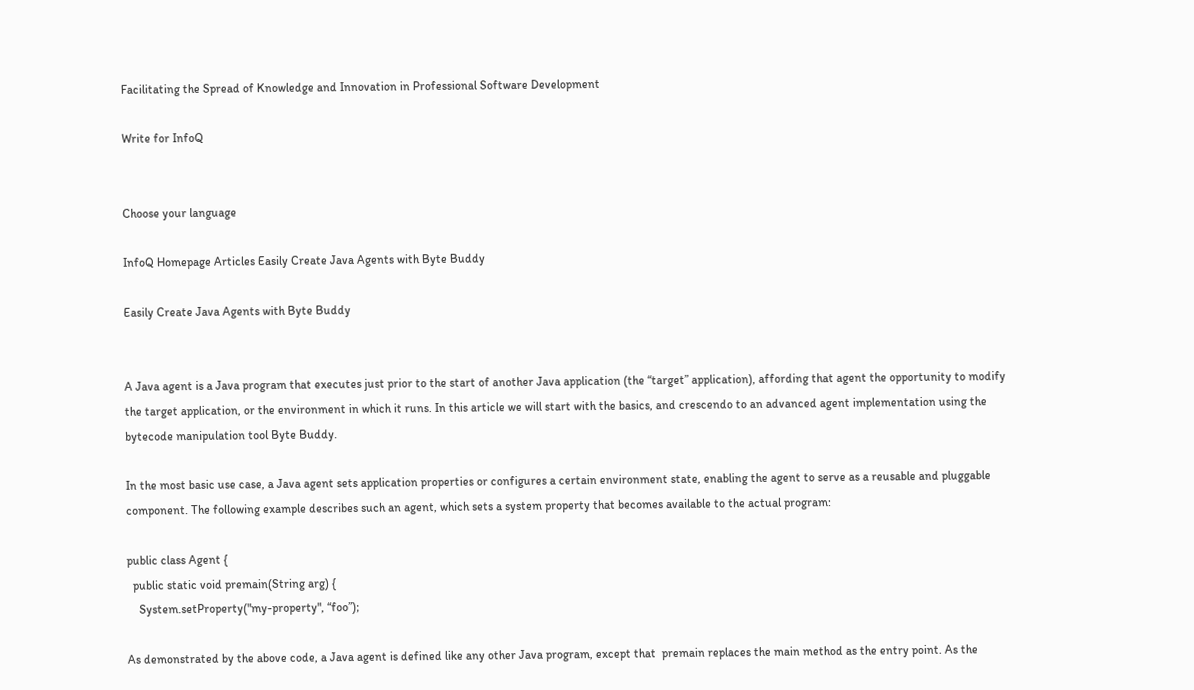Facilitating the Spread of Knowledge and Innovation in Professional Software Development

Write for InfoQ


Choose your language

InfoQ Homepage Articles Easily Create Java Agents with Byte Buddy

Easily Create Java Agents with Byte Buddy


A Java agent is a Java program that executes just prior to the start of another Java application (the “target” application), affording that agent the opportunity to modify the target application, or the environment in which it runs. In this article we will start with the basics, and crescendo to an advanced agent implementation using the bytecode manipulation tool Byte Buddy.

In the most basic use case, a Java agent sets application properties or configures a certain environment state, enabling the agent to serve as a reusable and pluggable component. The following example describes such an agent, which sets a system property that becomes available to the actual program:

public class Agent {
  public static void premain(String arg) {
    System.setProperty("my-property", “foo”);

As demonstrated by the above code, a Java agent is defined like any other Java program, except that  premain replaces the main method as the entry point. As the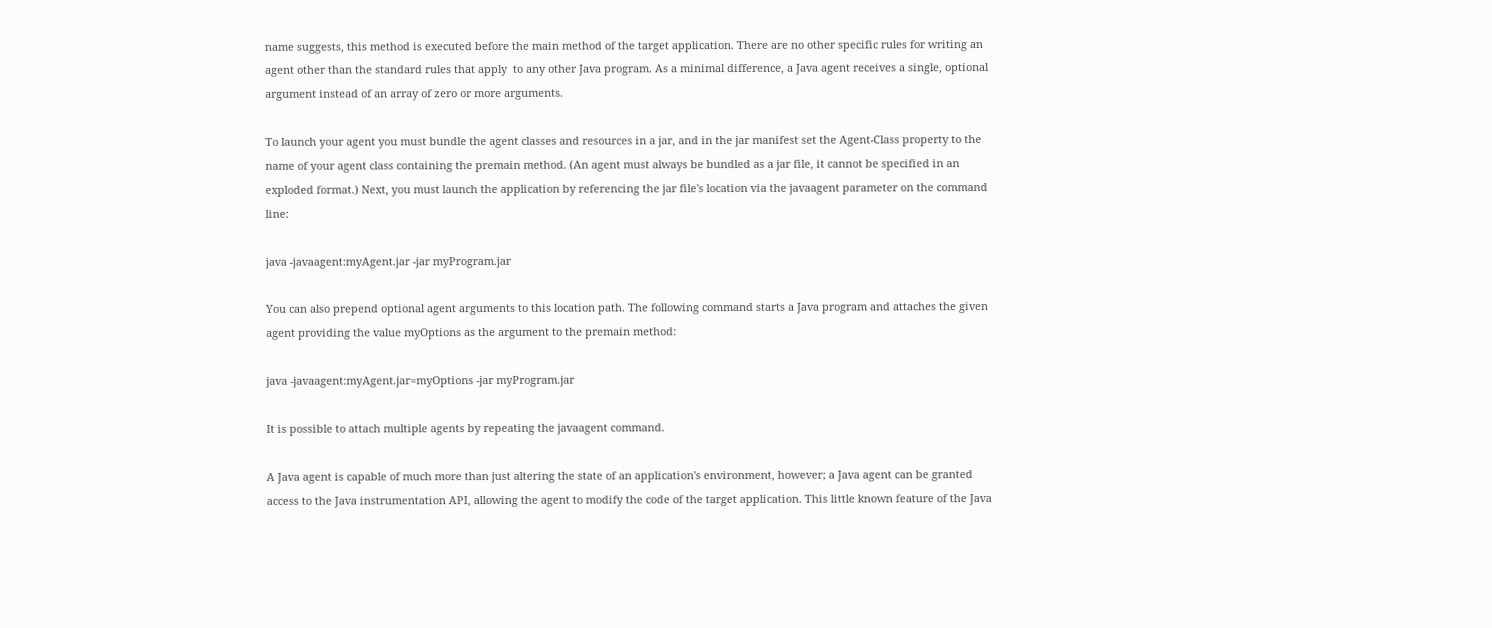name suggests, this method is executed before the main method of the target application. There are no other specific rules for writing an agent other than the standard rules that apply  to any other Java program. As a minimal difference, a Java agent receives a single, optional argument instead of an array of zero or more arguments.

To launch your agent you must bundle the agent classes and resources in a jar, and in the jar manifest set the Agent-Class property to the name of your agent class containing the premain method. (An agent must always be bundled as a jar file, it cannot be specified in an exploded format.) Next, you must launch the application by referencing the jar file's location via the javaagent parameter on the command line:

java -javaagent:myAgent.jar -jar myProgram.jar

You can also prepend optional agent arguments to this location path. The following command starts a Java program and attaches the given agent providing the value myOptions as the argument to the premain method:

java -javaagent:myAgent.jar=myOptions -jar myProgram.jar

It is possible to attach multiple agents by repeating the javaagent command.

A Java agent is capable of much more than just altering the state of an application's environment, however; a Java agent can be granted access to the Java instrumentation API, allowing the agent to modify the code of the target application. This little known feature of the Java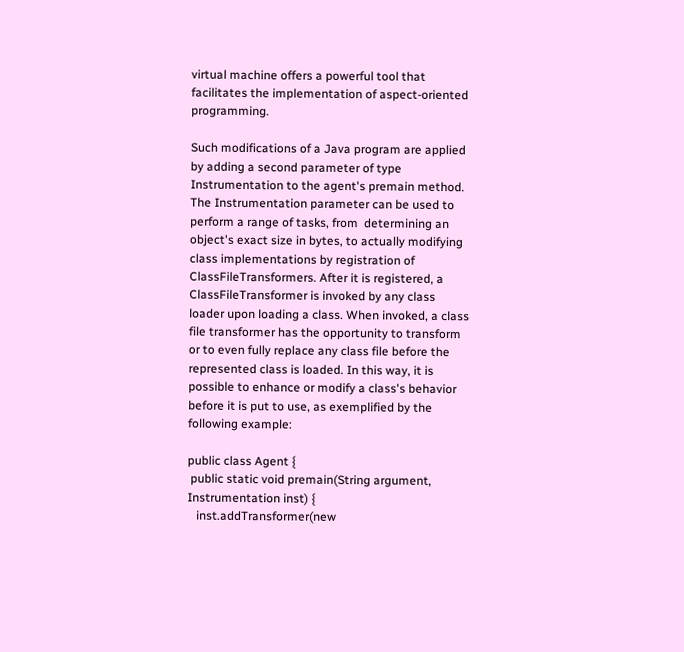virtual machine offers a powerful tool that facilitates the implementation of aspect-oriented programming.

Such modifications of a Java program are applied by adding a second parameter of type Instrumentation to the agent's premain method.  The Instrumentation parameter can be used to perform a range of tasks, from  determining an object's exact size in bytes, to actually modifying class implementations by registration of ClassFileTransformers. After it is registered, a ClassFileTransformer is invoked by any class loader upon loading a class. When invoked, a class file transformer has the opportunity to transform or to even fully replace any class file before the represented class is loaded. In this way, it is possible to enhance or modify a class's behavior before it is put to use, as exemplified by the following example:

public class Agent {
 public static void premain(String argument, Instrumentation inst) {
   inst.addTransformer(new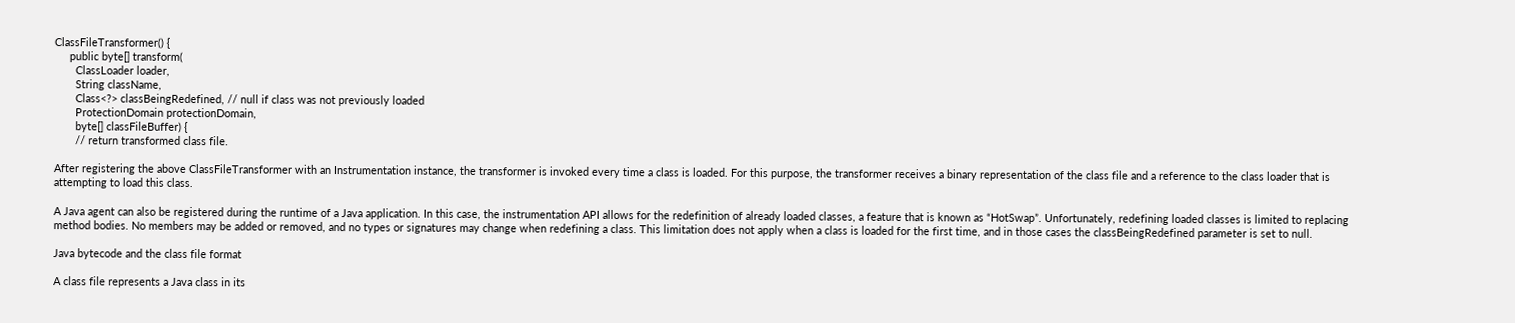ClassFileTransformer() {
     public byte[] transform(
       ClassLoader loader,
       String className,
       Class<?> classBeingRedefined, // null if class was not previously loaded
       ProtectionDomain protectionDomain,
       byte[] classFileBuffer) {
       // return transformed class file.

After registering the above ClassFileTransformer with an Instrumentation instance, the transformer is invoked every time a class is loaded. For this purpose, the transformer receives a binary representation of the class file and a reference to the class loader that is attempting to load this class.

A Java agent can also be registered during the runtime of a Java application. In this case, the instrumentation API allows for the redefinition of already loaded classes, a feature that is known as “HotSwap”. Unfortunately, redefining loaded classes is limited to replacing method bodies. No members may be added or removed, and no types or signatures may change when redefining a class. This limitation does not apply when a class is loaded for the first time, and in those cases the classBeingRedefined parameter is set to null.

Java bytecode and the class file format

A class file represents a Java class in its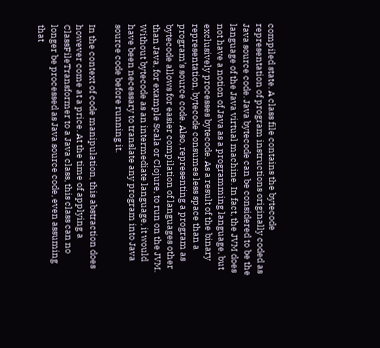compiled state. A class file contains the bytecode representation of program instructions originally coded as Java source code. Java bytecode can be considered to be the language of the Java virtual machine. In fact, the JVM does not have a notion of Java as a programming language, but exclusively processes bytecode. As a result of the binary representation, bytecode consumes less space than a program’s source code. Also, representing a program as bytecode allows for easier compilation of languages other than Java, for example Scala or Clojure, to run on the JVM. Without bytecode as an intermediate language, it would have been necessary to translate any program into Java source code before running it.

In the context of code manipulation, this abstraction does however come at a price. At the time of applying a ClassFileTransformer to a Java class, this class can no longer be processed as Java source code, even assuming that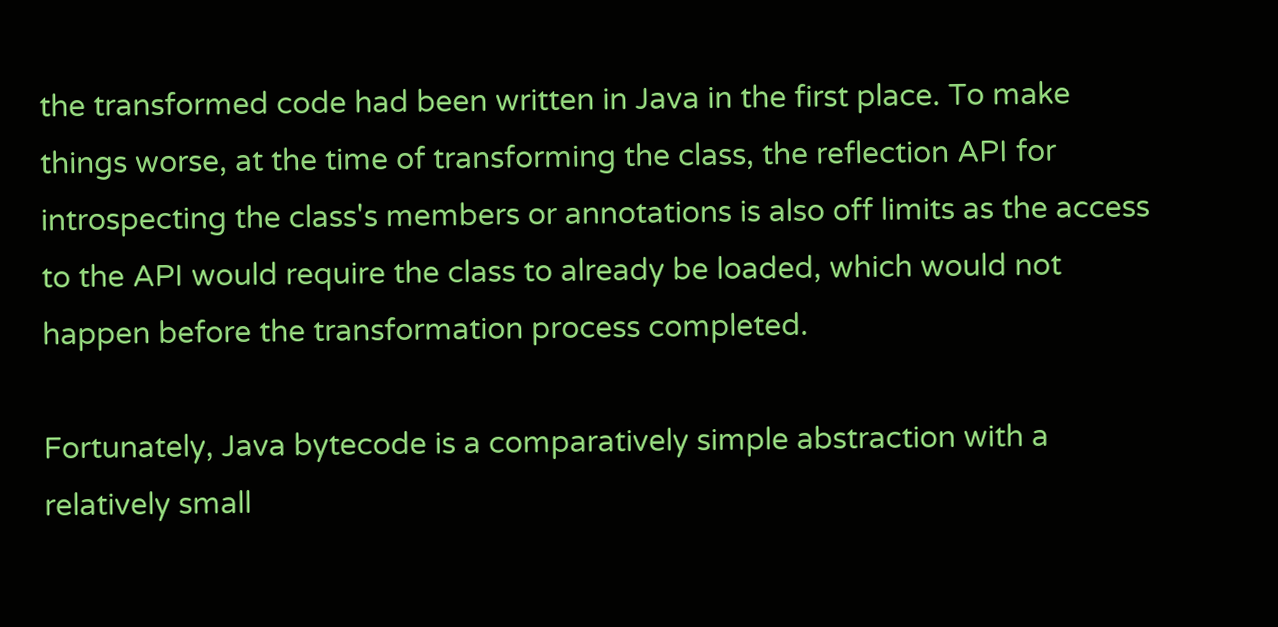the transformed code had been written in Java in the first place. To make things worse, at the time of transforming the class, the reflection API for introspecting the class's members or annotations is also off limits as the access to the API would require the class to already be loaded, which would not happen before the transformation process completed.

Fortunately, Java bytecode is a comparatively simple abstraction with a relatively small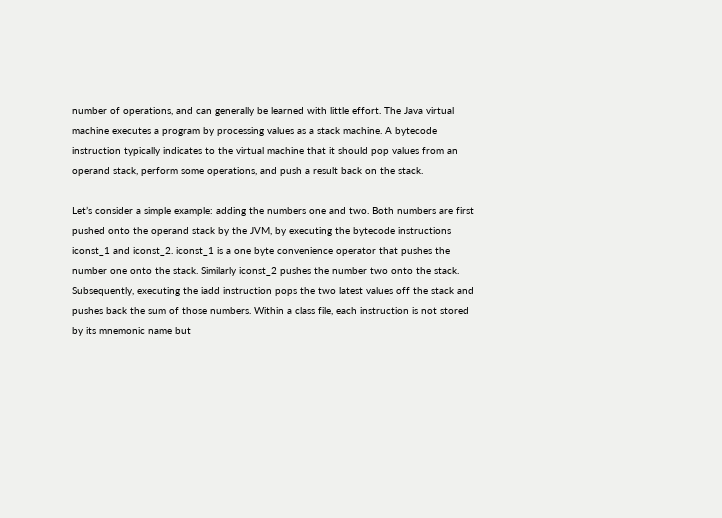number of operations, and can generally be learned with little effort. The Java virtual machine executes a program by processing values as a stack machine. A bytecode instruction typically indicates to the virtual machine that it should pop values from an operand stack, perform some operations, and push a result back on the stack.

Let’s consider a simple example: adding the numbers one and two. Both numbers are first pushed onto the operand stack by the JVM, by executing the bytecode instructions iconst_1 and iconst_2. iconst_1 is a one byte convenience operator that pushes the number one onto the stack. Similarly iconst_2 pushes the number two onto the stack. Subsequently, executing the iadd instruction pops the two latest values off the stack and pushes back the sum of those numbers. Within a class file, each instruction is not stored by its mnemonic name but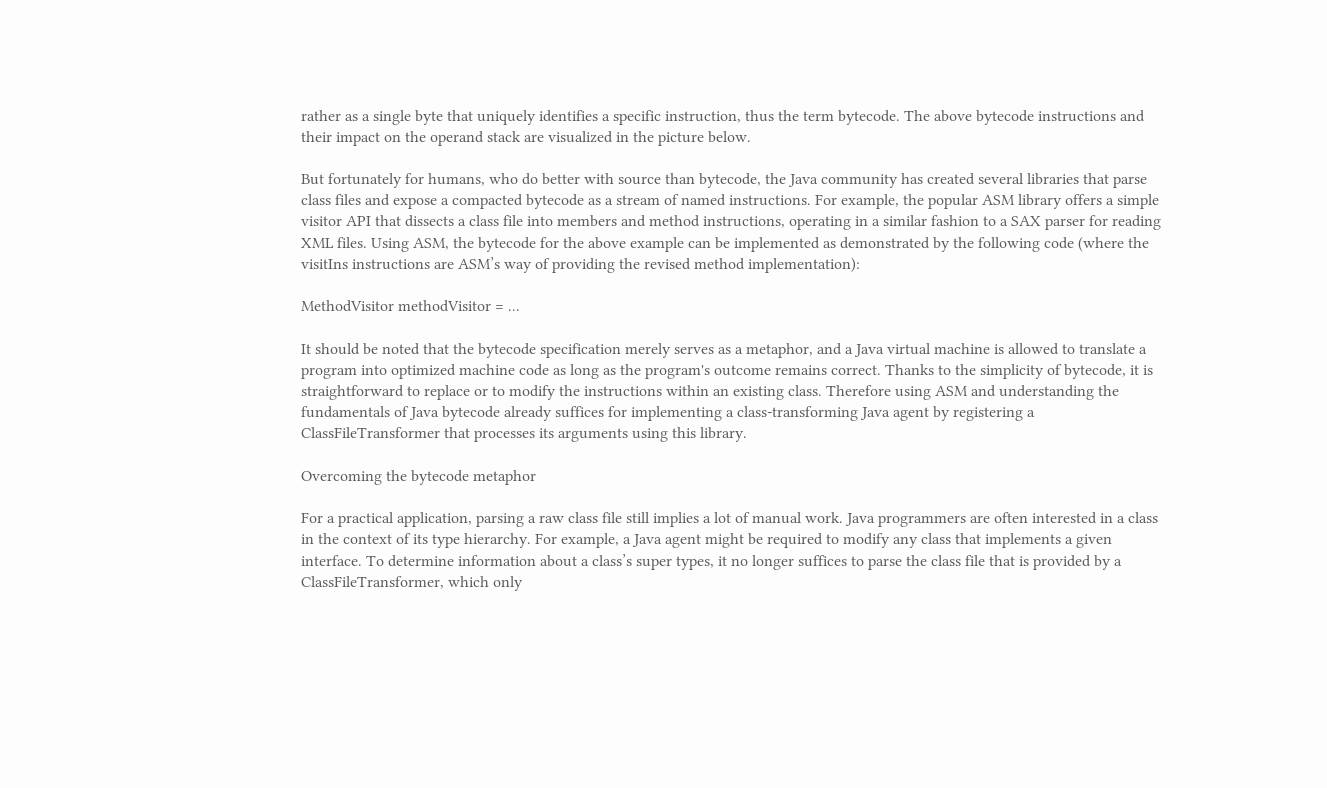rather as a single byte that uniquely identifies a specific instruction, thus the term bytecode. The above bytecode instructions and their impact on the operand stack are visualized in the picture below.

But fortunately for humans, who do better with source than bytecode, the Java community has created several libraries that parse class files and expose a compacted bytecode as a stream of named instructions. For example, the popular ASM library offers a simple visitor API that dissects a class file into members and method instructions, operating in a similar fashion to a SAX parser for reading XML files. Using ASM, the bytecode for the above example can be implemented as demonstrated by the following code (where the visitIns instructions are ASM’s way of providing the revised method implementation):

MethodVisitor methodVisitor = ...

It should be noted that the bytecode specification merely serves as a metaphor, and a Java virtual machine is allowed to translate a program into optimized machine code as long as the program's outcome remains correct. Thanks to the simplicity of bytecode, it is straightforward to replace or to modify the instructions within an existing class. Therefore using ASM and understanding the fundamentals of Java bytecode already suffices for implementing a class-transforming Java agent by registering a ClassFileTransformer that processes its arguments using this library.

Overcoming the bytecode metaphor

For a practical application, parsing a raw class file still implies a lot of manual work. Java programmers are often interested in a class in the context of its type hierarchy. For example, a Java agent might be required to modify any class that implements a given interface. To determine information about a class’s super types, it no longer suffices to parse the class file that is provided by a ClassFileTransformer, which only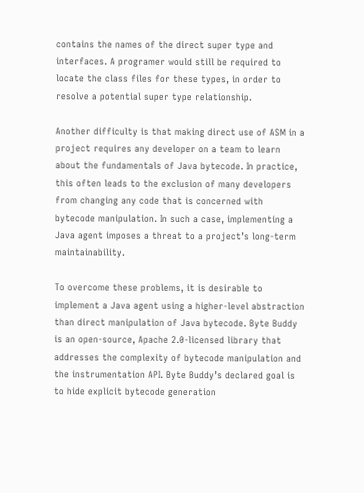contains the names of the direct super type and interfaces. A programer would still be required to locate the class files for these types, in order to resolve a potential super type relationship.

Another difficulty is that making direct use of ASM in a project requires any developer on a team to learn about the fundamentals of Java bytecode. In practice, this often leads to the exclusion of many developers from changing any code that is concerned with bytecode manipulation. In such a case, implementing a Java agent imposes a threat to a project’s long-term maintainability.

To overcome these problems, it is desirable to implement a Java agent using a higher-level abstraction than direct manipulation of Java bytecode. Byte Buddy is an open-source, Apache 2.0-licensed library that addresses the complexity of bytecode manipulation and the instrumentation API. Byte Buddy’s declared goal is to hide explicit bytecode generation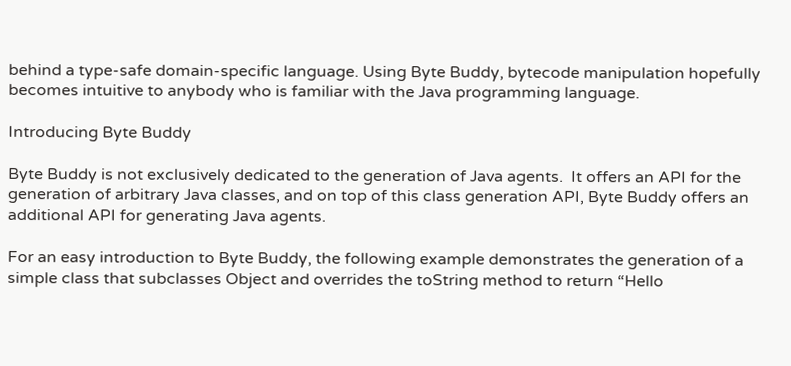behind a type-safe domain-specific language. Using Byte Buddy, bytecode manipulation hopefully becomes intuitive to anybody who is familiar with the Java programming language.

Introducing Byte Buddy

Byte Buddy is not exclusively dedicated to the generation of Java agents.  It offers an API for the generation of arbitrary Java classes, and on top of this class generation API, Byte Buddy offers an additional API for generating Java agents.

For an easy introduction to Byte Buddy, the following example demonstrates the generation of a simple class that subclasses Object and overrides the toString method to return “Hello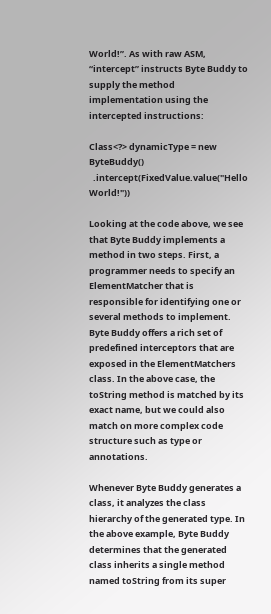World!”. As with raw ASM, “intercept” instructs Byte Buddy to supply the method implementation using the intercepted instructions:

Class<?> dynamicType = new ByteBuddy()
  .intercept(FixedValue.value("Hello World!"))

Looking at the code above, we see that Byte Buddy implements a method in two steps. First, a programmer needs to specify an ElementMatcher that is responsible for identifying one or several methods to implement. Byte Buddy offers a rich set of predefined interceptors that are exposed in the ElementMatchers class. In the above case, the toString method is matched by its exact name, but we could also match on more complex code structure such as type or annotations.

Whenever Byte Buddy generates a class, it analyzes the class hierarchy of the generated type. In the above example, Byte Buddy determines that the generated class inherits a single method named toString from its super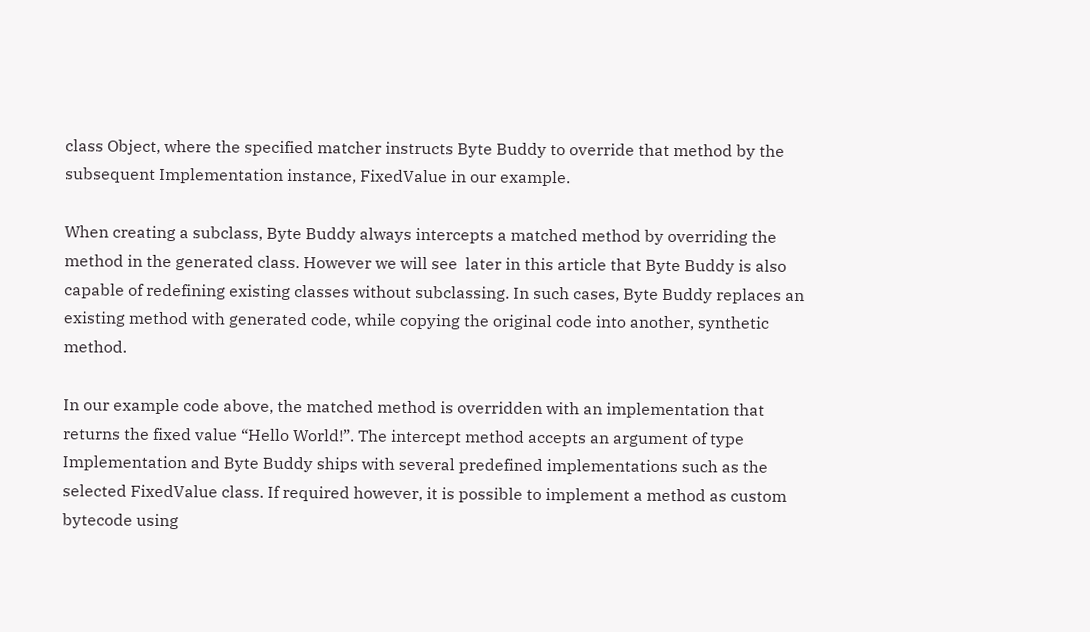class Object, where the specified matcher instructs Byte Buddy to override that method by the subsequent Implementation instance, FixedValue in our example.

When creating a subclass, Byte Buddy always intercepts a matched method by overriding the method in the generated class. However we will see  later in this article that Byte Buddy is also capable of redefining existing classes without subclassing. In such cases, Byte Buddy replaces an existing method with generated code, while copying the original code into another, synthetic method.

In our example code above, the matched method is overridden with an implementation that returns the fixed value “Hello World!”. The intercept method accepts an argument of type Implementation and Byte Buddy ships with several predefined implementations such as the selected FixedValue class. If required however, it is possible to implement a method as custom bytecode using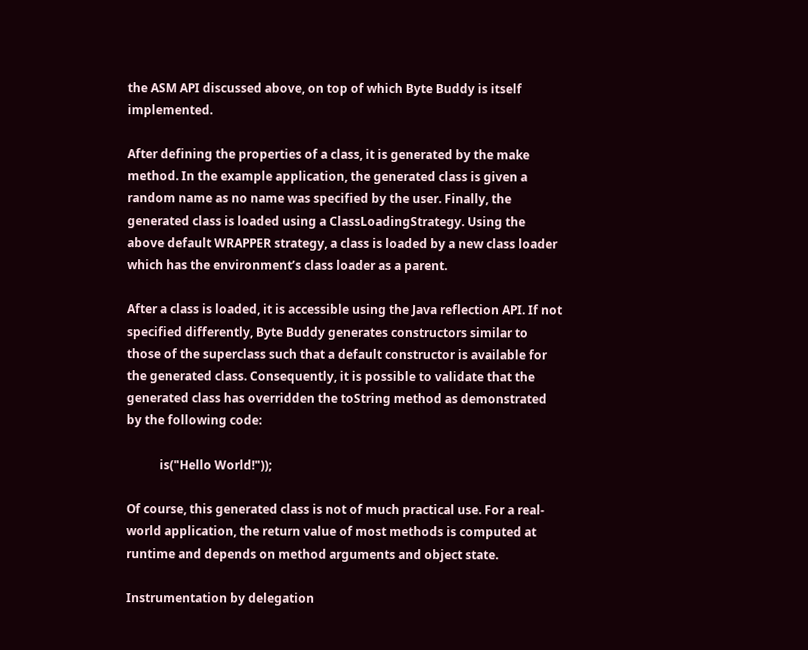the ASM API discussed above, on top of which Byte Buddy is itself implemented.

After defining the properties of a class, it is generated by the make method. In the example application, the generated class is given a random name as no name was specified by the user. Finally, the generated class is loaded using a ClassLoadingStrategy. Using the above default WRAPPER strategy, a class is loaded by a new class loader which has the environment’s class loader as a parent.

After a class is loaded, it is accessible using the Java reflection API. If not specified differently, Byte Buddy generates constructors similar to those of the superclass such that a default constructor is available for the generated class. Consequently, it is possible to validate that the generated class has overridden the toString method as demonstrated by the following code:

           is("Hello World!"));

Of course, this generated class is not of much practical use. For a real-world application, the return value of most methods is computed at runtime and depends on method arguments and object state.

Instrumentation by delegation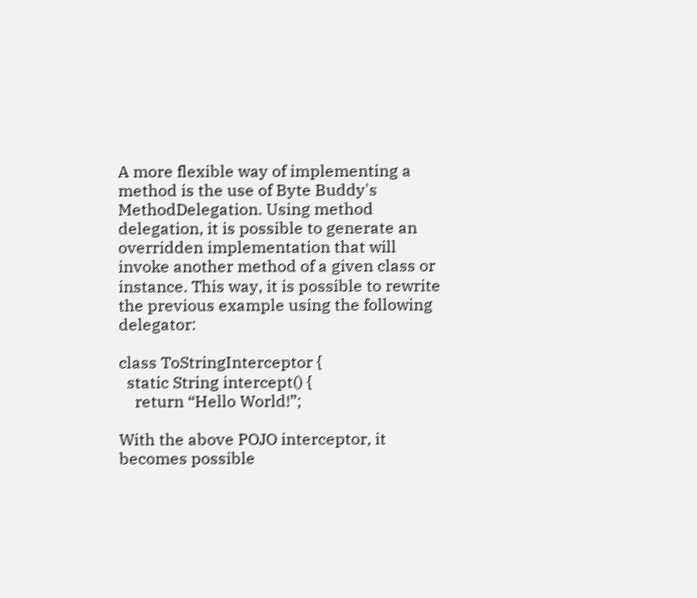A more flexible way of implementing a method is the use of Byte Buddy's MethodDelegation. Using method delegation, it is possible to generate an overridden implementation that will invoke another method of a given class or instance. This way, it is possible to rewrite the previous example using the following delegator:

class ToStringInterceptor {
  static String intercept() {
    return “Hello World!”;

With the above POJO interceptor, it becomes possible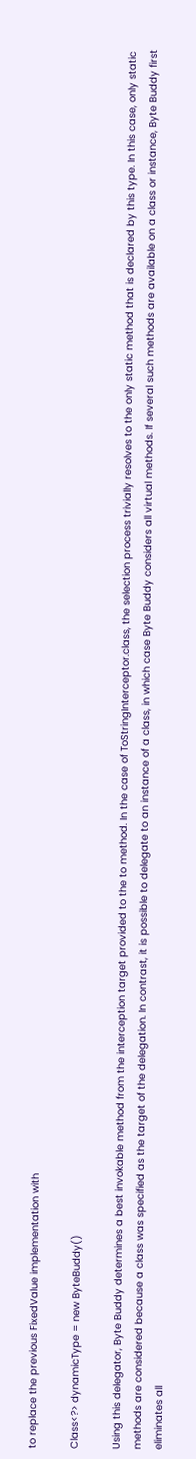to replace the previous FixedValue implementation with

Class<?> dynamicType = new ByteBuddy()

Using this delegator, Byte Buddy determines a best invokable method from the interception target provided to the to method. In the case of ToStringInterceptor.class, the selection process trivially resolves to the only static method that is declared by this type. In this case, only static methods are considered because a class was specified as the target of the delegation. In contrast, it is possible to delegate to an instance of a class, in which case Byte Buddy considers all virtual methods. If several such methods are available on a class or instance, Byte Buddy first eliminates all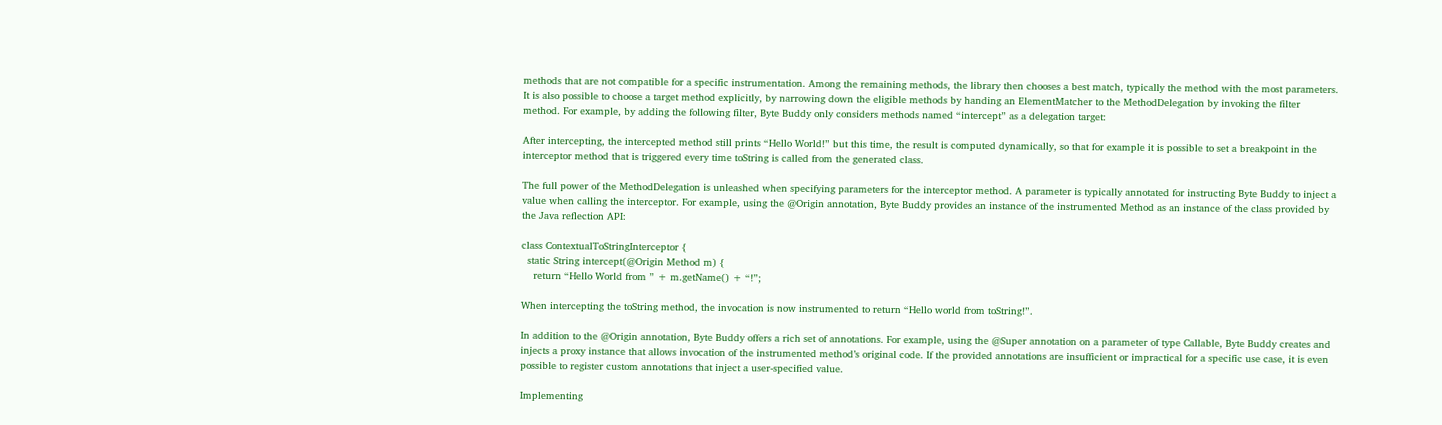methods that are not compatible for a specific instrumentation. Among the remaining methods, the library then chooses a best match, typically the method with the most parameters. It is also possible to choose a target method explicitly, by narrowing down the eligible methods by handing an ElementMatcher to the MethodDelegation by invoking the filter method. For example, by adding the following filter, Byte Buddy only considers methods named “intercept” as a delegation target:

After intercepting, the intercepted method still prints “Hello World!” but this time, the result is computed dynamically, so that for example it is possible to set a breakpoint in the interceptor method that is triggered every time toString is called from the generated class.

The full power of the MethodDelegation is unleashed when specifying parameters for the interceptor method. A parameter is typically annotated for instructing Byte Buddy to inject a value when calling the interceptor. For example, using the @Origin annotation, Byte Buddy provides an instance of the instrumented Method as an instance of the class provided by the Java reflection API:

class ContextualToStringInterceptor {
  static String intercept(@Origin Method m) {
    return “Hello World from ” + m.getName() + “!”;

When intercepting the toString method, the invocation is now instrumented to return “Hello world from toString!”.

In addition to the @Origin annotation, Byte Buddy offers a rich set of annotations. For example, using the @Super annotation on a parameter of type Callable, Byte Buddy creates and injects a proxy instance that allows invocation of the instrumented method’s original code. If the provided annotations are insufficient or impractical for a specific use case, it is even possible to register custom annotations that inject a user-specified value.

Implementing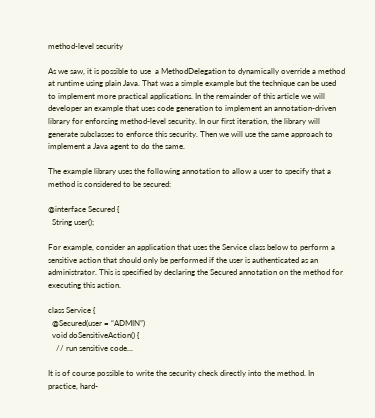method-level security

As we saw, it is possible to use  a MethodDelegation to dynamically override a method at runtime using plain Java. That was a simple example but the technique can be used to implement more practical applications. In the remainder of this article we will developer an example that uses code generation to implement an annotation-driven library for enforcing method-level security. In our first iteration, the library will generate subclasses to enforce this security. Then we will use the same approach to implement a Java agent to do the same.

The example library uses the following annotation to allow a user to specify that a method is considered to be secured:

@interface Secured {
  String user();

For example, consider an application that uses the Service class below to perform a sensitive action that should only be performed if the user is authenticated as an administrator. This is specified by declaring the Secured annotation on the method for executing this action.

class Service {
  @Secured(user = “ADMIN”)
  void doSensitiveAction() {
    // run sensitive code...

It is of course possible to write the security check directly into the method. In practice, hard-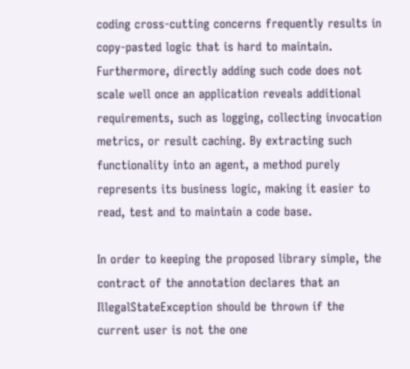coding cross-cutting concerns frequently results in copy-pasted logic that is hard to maintain. Furthermore, directly adding such code does not scale well once an application reveals additional requirements, such as logging, collecting invocation metrics, or result caching. By extracting such functionality into an agent, a method purely represents its business logic, making it easier to read, test and to maintain a code base.

In order to keeping the proposed library simple, the contract of the annotation declares that an IllegalStateException should be thrown if the current user is not the one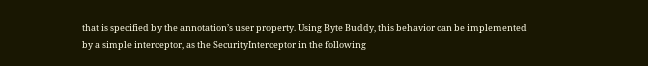that is specified by the annotation’s user property. Using Byte Buddy, this behavior can be implemented by a simple interceptor, as the SecurityInterceptor in the following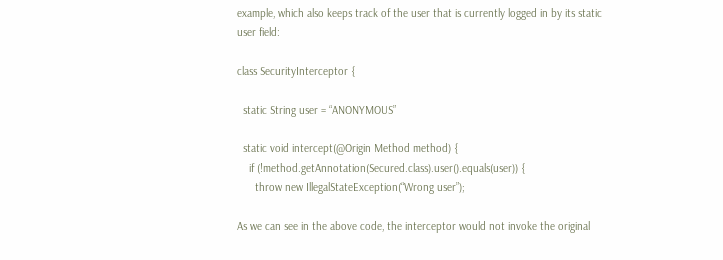example, which also keeps track of the user that is currently logged in by its static user field:

class SecurityInterceptor {

  static String user = “ANONYMOUS”

  static void intercept(@Origin Method method) {
    if (!method.getAnnotation(Secured.class).user().equals(user)) {
      throw new IllegalStateException(“Wrong user”);

As we can see in the above code, the interceptor would not invoke the original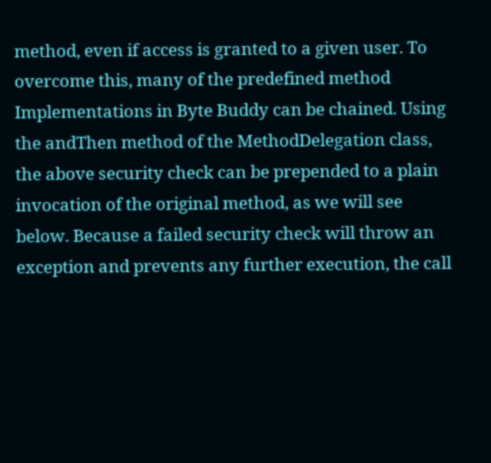method, even if access is granted to a given user. To overcome this, many of the predefined method Implementations in Byte Buddy can be chained. Using the andThen method of the MethodDelegation class, the above security check can be prepended to a plain invocation of the original method, as we will see below. Because a failed security check will throw an exception and prevents any further execution, the call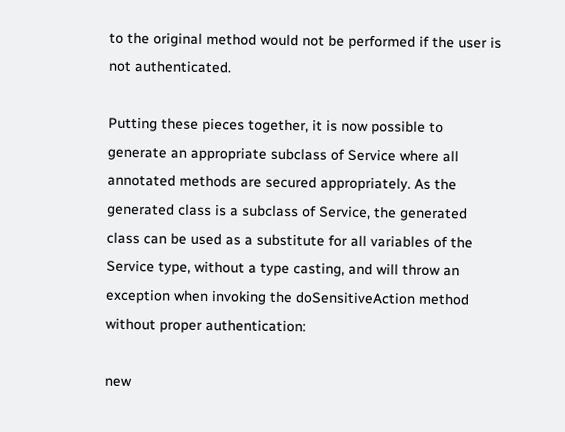to the original method would not be performed if the user is not authenticated.

Putting these pieces together, it is now possible to generate an appropriate subclass of Service where all annotated methods are secured appropriately. As the generated class is a subclass of Service, the generated class can be used as a substitute for all variables of the Service type, without a type casting, and will throw an exception when invoking the doSensitiveAction method without proper authentication:

new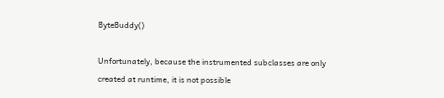ByteBuddy()

Unfortunately, because the instrumented subclasses are only created at runtime, it is not possible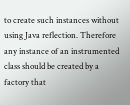to create such instances without using Java reflection. Therefore any instance of an instrumented class should be created by a factory that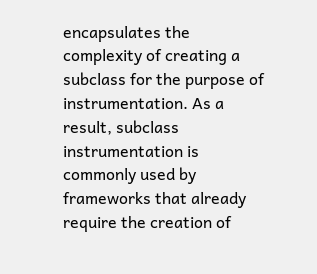encapsulates the complexity of creating a subclass for the purpose of instrumentation. As a result, subclass instrumentation is commonly used by frameworks that already require the creation of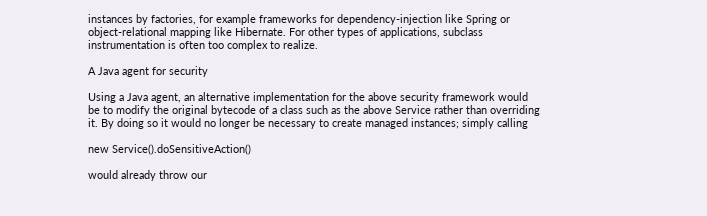instances by factories, for example frameworks for dependency-injection like Spring or object-relational mapping like Hibernate. For other types of applications, subclass instrumentation is often too complex to realize.

A Java agent for security

Using a Java agent, an alternative implementation for the above security framework would be to modify the original bytecode of a class such as the above Service rather than overriding it. By doing so it would no longer be necessary to create managed instances; simply calling

new Service().doSensitiveAction()

would already throw our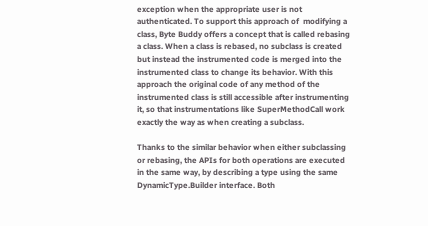exception when the appropriate user is not authenticated. To support this approach of  modifying a class, Byte Buddy offers a concept that is called rebasing a class. When a class is rebased, no subclass is created but instead the instrumented code is merged into the instrumented class to change its behavior. With this approach the original code of any method of the instrumented class is still accessible after instrumenting it, so that instrumentations like SuperMethodCall work exactly the way as when creating a subclass.

Thanks to the similar behavior when either subclassing or rebasing, the APIs for both operations are executed in the same way, by describing a type using the same DynamicType.Builder interface. Both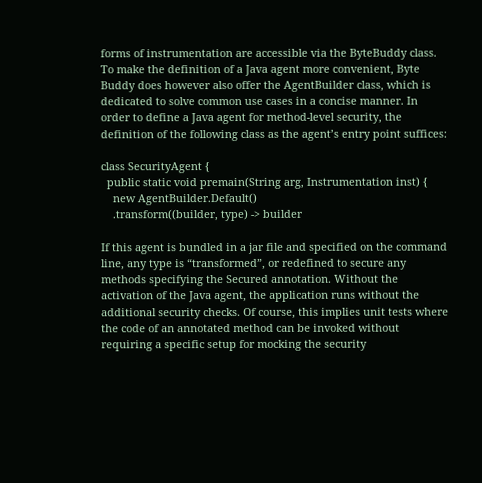forms of instrumentation are accessible via the ByteBuddy class. To make the definition of a Java agent more convenient, Byte Buddy does however also offer the AgentBuilder class, which is dedicated to solve common use cases in a concise manner. In order to define a Java agent for method-level security, the definition of the following class as the agent’s entry point suffices:

class SecurityAgent {
  public static void premain(String arg, Instrumentation inst) {
    new AgentBuilder.Default()
    .transform((builder, type) -> builder

If this agent is bundled in a jar file and specified on the command line, any type is “transformed”, or redefined to secure any methods specifying the Secured annotation. Without the activation of the Java agent, the application runs without the additional security checks. Of course, this implies unit tests where the code of an annotated method can be invoked without requiring a specific setup for mocking the security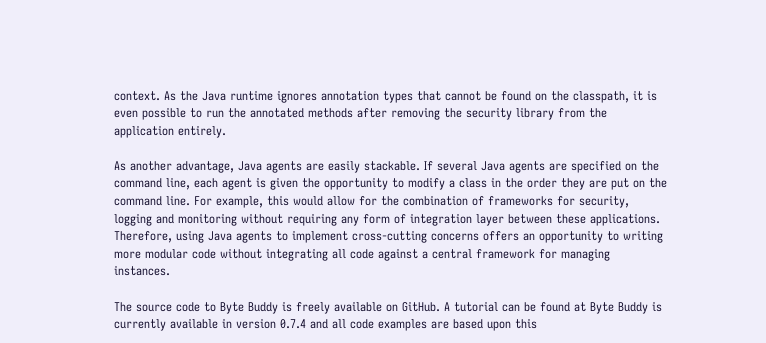context. As the Java runtime ignores annotation types that cannot be found on the classpath, it is even possible to run the annotated methods after removing the security library from the application entirely.

As another advantage, Java agents are easily stackable. If several Java agents are specified on the command line, each agent is given the opportunity to modify a class in the order they are put on the command line. For example, this would allow for the combination of frameworks for security, logging and monitoring without requiring any form of integration layer between these applications. Therefore, using Java agents to implement cross-cutting concerns offers an opportunity to writing more modular code without integrating all code against a central framework for managing instances.

The source code to Byte Buddy is freely available on GitHub. A tutorial can be found at Byte Buddy is currently available in version 0.7.4 and all code examples are based upon this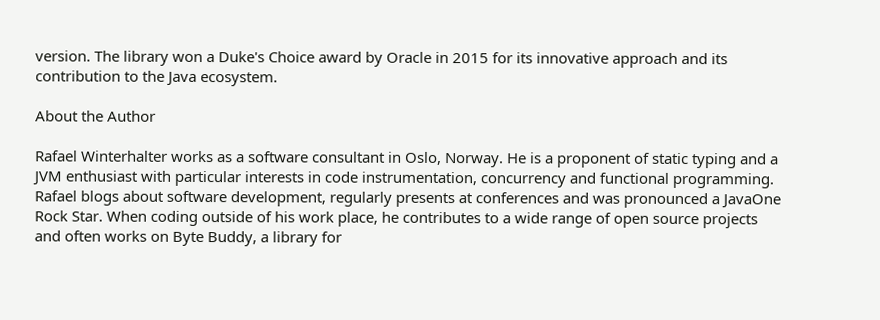version. The library won a Duke's Choice award by Oracle in 2015 for its innovative approach and its contribution to the Java ecosystem.

About the Author

Rafael Winterhalter works as a software consultant in Oslo, Norway. He is a proponent of static typing and a JVM enthusiast with particular interests in code instrumentation, concurrency and functional programming. Rafael blogs about software development, regularly presents at conferences and was pronounced a JavaOne Rock Star. When coding outside of his work place, he contributes to a wide range of open source projects and often works on Byte Buddy, a library for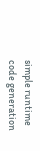simple runtime code generation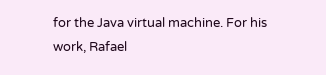for the Java virtual machine. For his work, Rafael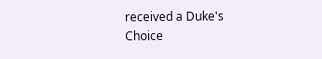received a Duke's Choice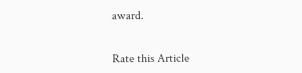award.


Rate this Article